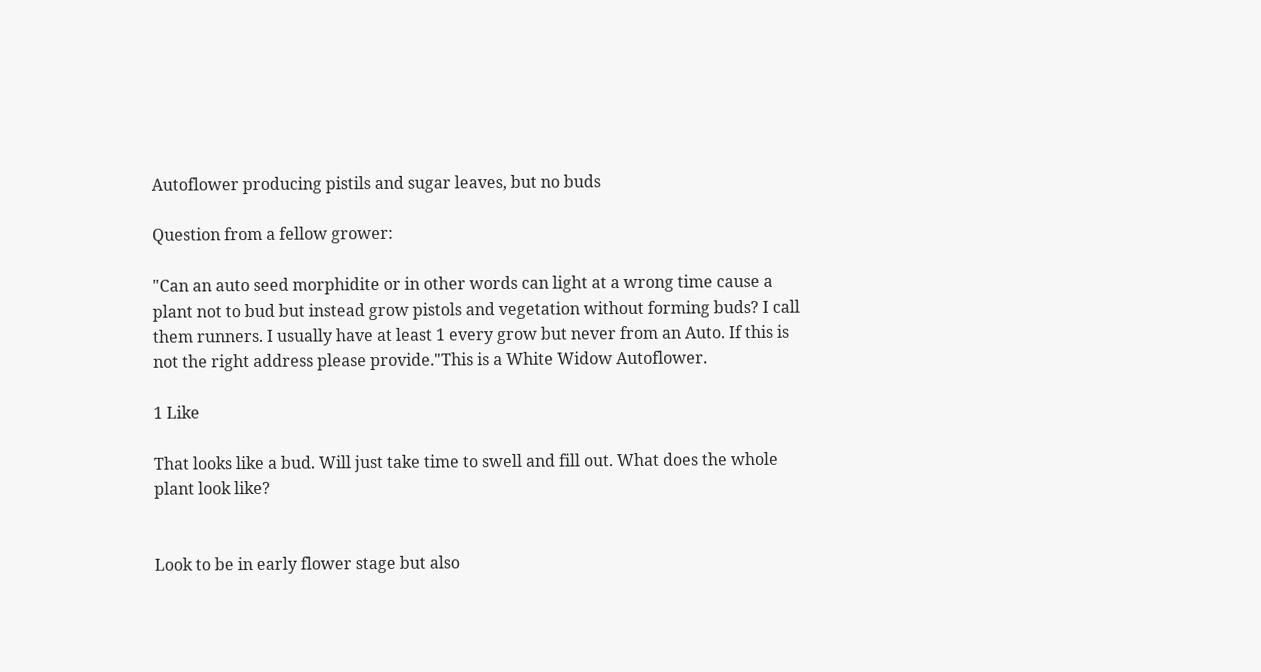Autoflower producing pistils and sugar leaves, but no buds

Question from a fellow grower:

"Can an auto seed morphidite or in other words can light at a wrong time cause a plant not to bud but instead grow pistols and vegetation without forming buds? I call them runners. I usually have at least 1 every grow but never from an Auto. If this is not the right address please provide."This is a White Widow Autoflower.

1 Like

That looks like a bud. Will just take time to swell and fill out. What does the whole plant look like?


Look to be in early flower stage but also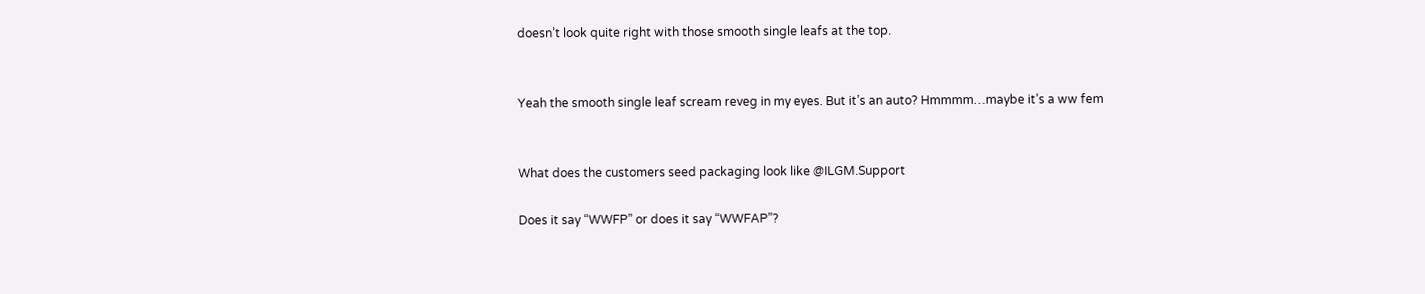doesn’t look quite right with those smooth single leafs at the top.


Yeah the smooth single leaf scream reveg in my eyes. But it’s an auto? Hmmmm…maybe it’s a ww fem


What does the customers seed packaging look like @ILGM.Support

Does it say “WWFP” or does it say “WWFAP”?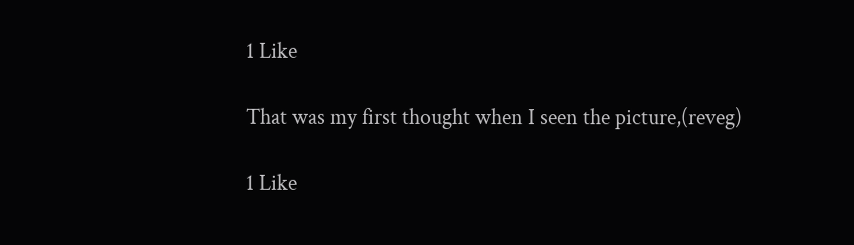1 Like

That was my first thought when I seen the picture,(reveg)

1 Like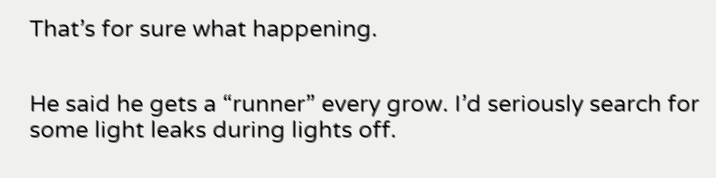That’s for sure what happening.


He said he gets a “runner” every grow. I’d seriously search for some light leaks during lights off.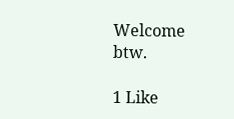Welcome btw.

1 Like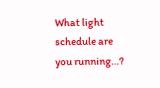What light schedule are you running…?